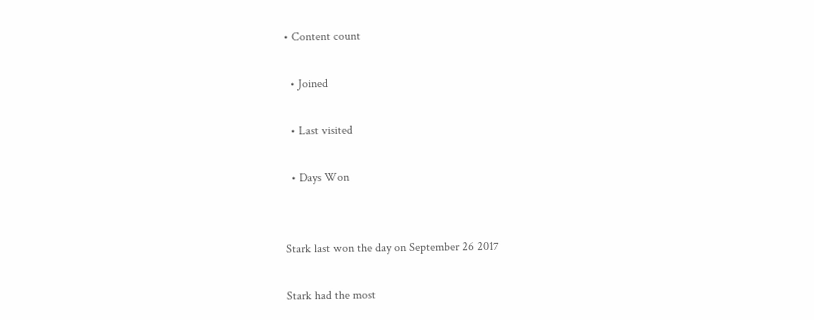• Content count

  • Joined

  • Last visited

  • Days Won


Stark last won the day on September 26 2017

Stark had the most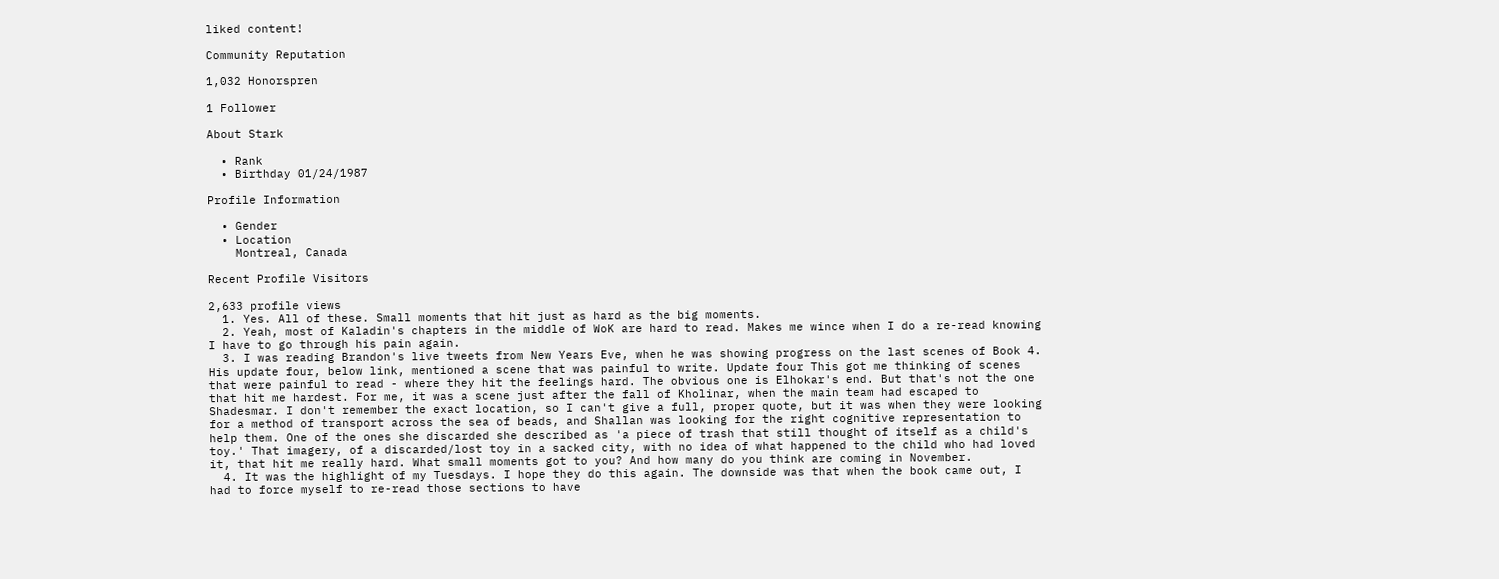liked content!

Community Reputation

1,032 Honorspren

1 Follower

About Stark

  • Rank
  • Birthday 01/24/1987

Profile Information

  • Gender
  • Location
    Montreal, Canada

Recent Profile Visitors

2,633 profile views
  1. Yes. All of these. Small moments that hit just as hard as the big moments.
  2. Yeah, most of Kaladin's chapters in the middle of WoK are hard to read. Makes me wince when I do a re-read knowing I have to go through his pain again.
  3. I was reading Brandon's live tweets from New Years Eve, when he was showing progress on the last scenes of Book 4. His update four, below link, mentioned a scene that was painful to write. Update four This got me thinking of scenes that were painful to read - where they hit the feelings hard. The obvious one is Elhokar's end. But that's not the one that hit me hardest. For me, it was a scene just after the fall of Kholinar, when the main team had escaped to Shadesmar. I don't remember the exact location, so I can't give a full, proper quote, but it was when they were looking for a method of transport across the sea of beads, and Shallan was looking for the right cognitive representation to help them. One of the ones she discarded she described as 'a piece of trash that still thought of itself as a child's toy.' That imagery, of a discarded/lost toy in a sacked city, with no idea of what happened to the child who had loved it, that hit me really hard. What small moments got to you? And how many do you think are coming in November.
  4. It was the highlight of my Tuesdays. I hope they do this again. The downside was that when the book came out, I had to force myself to re-read those sections to have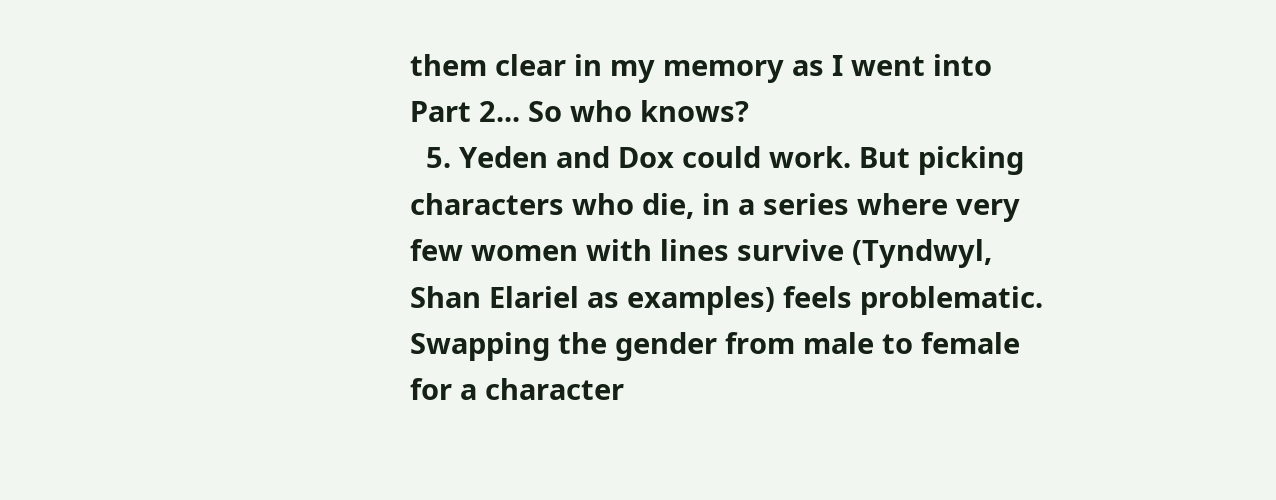them clear in my memory as I went into Part 2... So who knows?
  5. Yeden and Dox could work. But picking characters who die, in a series where very few women with lines survive (Tyndwyl, Shan Elariel as examples) feels problematic. Swapping the gender from male to female for a character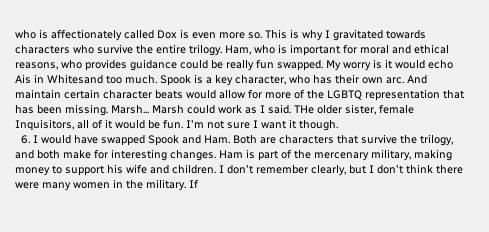who is affectionately called Dox is even more so. This is why I gravitated towards characters who survive the entire trilogy. Ham, who is important for moral and ethical reasons, who provides guidance could be really fun swapped. My worry is it would echo Ais in Whitesand too much. Spook is a key character, who has their own arc. And maintain certain character beats would allow for more of the LGBTQ representation that has been missing. Marsh... Marsh could work as I said. THe older sister, female Inquisitors, all of it would be fun. I'm not sure I want it though.
  6. I would have swapped Spook and Ham. Both are characters that survive the trilogy, and both make for interesting changes. Ham is part of the mercenary military, making money to support his wife and children. I don't remember clearly, but I don't think there were many women in the military. If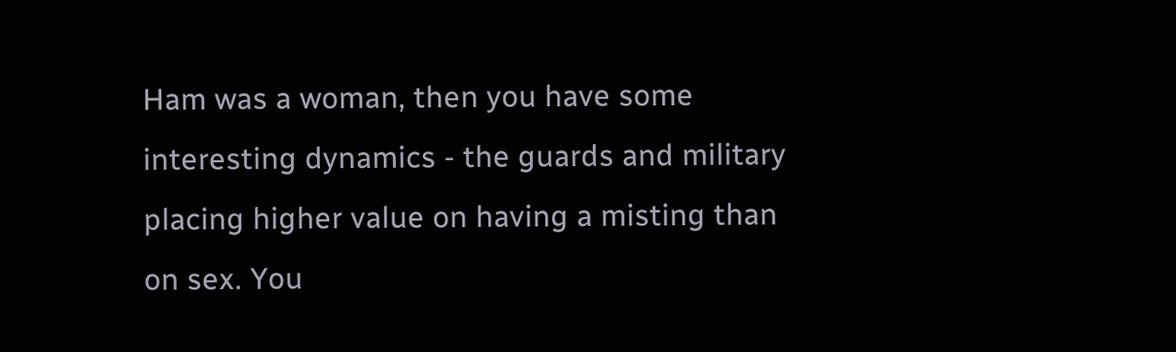Ham was a woman, then you have some interesting dynamics - the guards and military placing higher value on having a misting than on sex. You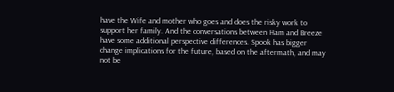have the Wife and mother who goes and does the risky work to support her family. And the conversations between Ham and Breeze have some additional perspective differences. Spook has bigger change implications for the future, based on the aftermath, and may not be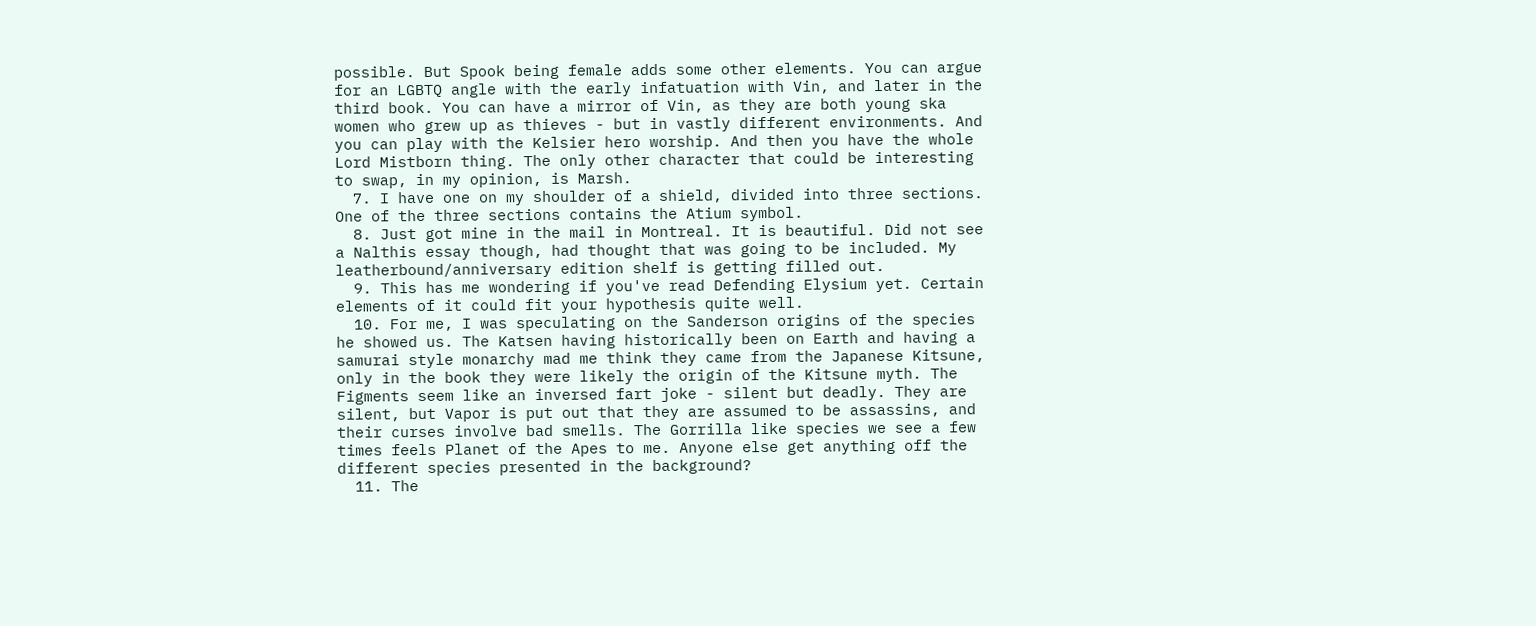possible. But Spook being female adds some other elements. You can argue for an LGBTQ angle with the early infatuation with Vin, and later in the third book. You can have a mirror of Vin, as they are both young ska women who grew up as thieves - but in vastly different environments. And you can play with the Kelsier hero worship. And then you have the whole Lord Mistborn thing. The only other character that could be interesting to swap, in my opinion, is Marsh.
  7. I have one on my shoulder of a shield, divided into three sections. One of the three sections contains the Atium symbol.
  8. Just got mine in the mail in Montreal. It is beautiful. Did not see a Nalthis essay though, had thought that was going to be included. My leatherbound/anniversary edition shelf is getting filled out.
  9. This has me wondering if you've read Defending Elysium yet. Certain elements of it could fit your hypothesis quite well.
  10. For me, I was speculating on the Sanderson origins of the species he showed us. The Katsen having historically been on Earth and having a samurai style monarchy mad me think they came from the Japanese Kitsune, only in the book they were likely the origin of the Kitsune myth. The Figments seem like an inversed fart joke - silent but deadly. They are silent, but Vapor is put out that they are assumed to be assassins, and their curses involve bad smells. The Gorrilla like species we see a few times feels Planet of the Apes to me. Anyone else get anything off the different species presented in the background?
  11. The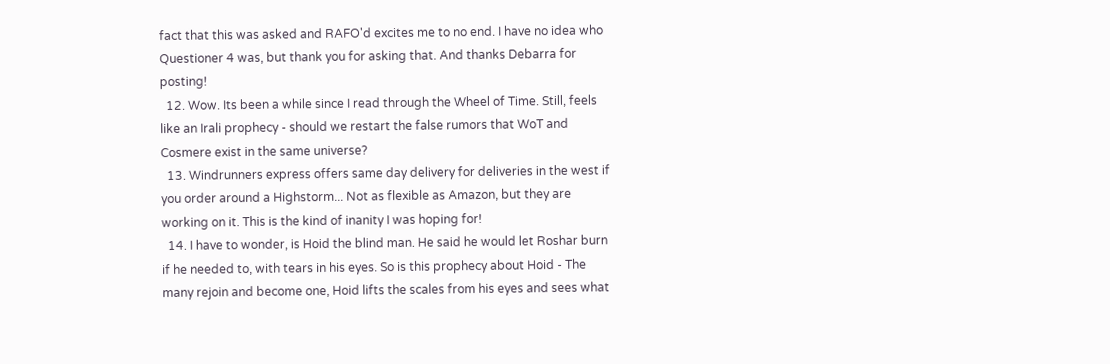fact that this was asked and RAFO'd excites me to no end. I have no idea who Questioner 4 was, but thank you for asking that. And thanks Debarra for posting!
  12. Wow. Its been a while since I read through the Wheel of Time. Still, feels like an Irali prophecy - should we restart the false rumors that WoT and Cosmere exist in the same universe?
  13. Windrunners express offers same day delivery for deliveries in the west if you order around a Highstorm... Not as flexible as Amazon, but they are working on it. This is the kind of inanity I was hoping for!
  14. I have to wonder, is Hoid the blind man. He said he would let Roshar burn if he needed to, with tears in his eyes. So is this prophecy about Hoid - The many rejoin and become one, Hoid lifts the scales from his eyes and sees what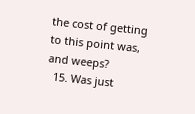the cost of getting to this point was, and weeps?
  15. Was just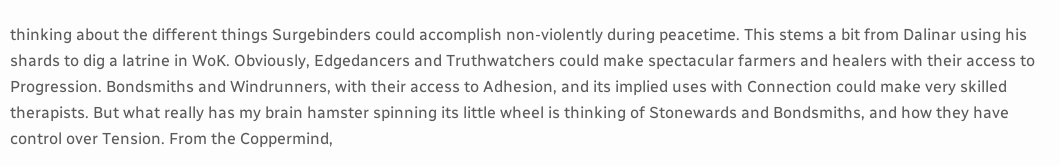thinking about the different things Surgebinders could accomplish non-violently during peacetime. This stems a bit from Dalinar using his shards to dig a latrine in WoK. Obviously, Edgedancers and Truthwatchers could make spectacular farmers and healers with their access to Progression. Bondsmiths and Windrunners, with their access to Adhesion, and its implied uses with Connection could make very skilled therapists. But what really has my brain hamster spinning its little wheel is thinking of Stonewards and Bondsmiths, and how they have control over Tension. From the Coppermind,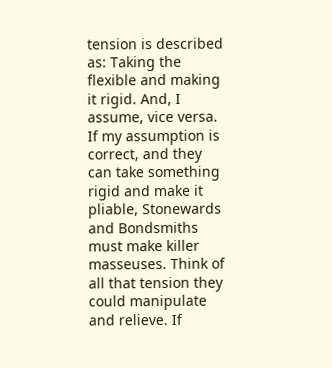tension is described as: Taking the flexible and making it rigid. And, I assume, vice versa. If my assumption is correct, and they can take something rigid and make it pliable, Stonewards and Bondsmiths must make killer masseuses. Think of all that tension they could manipulate and relieve. If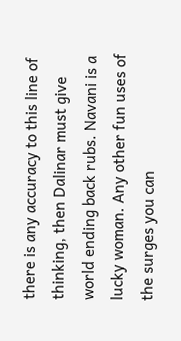there is any accuracy to this line of thinking, then Dalinar must give world ending back rubs. Navani is a lucky woman. Any other fun uses of the surges you can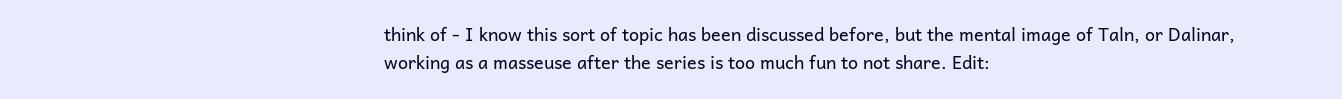think of - I know this sort of topic has been discussed before, but the mental image of Taln, or Dalinar, working as a masseuse after the series is too much fun to not share. Edit: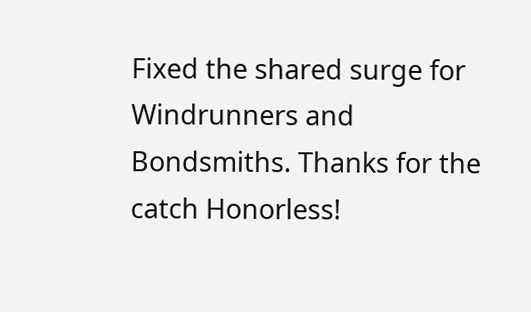Fixed the shared surge for Windrunners and Bondsmiths. Thanks for the catch Honorless!